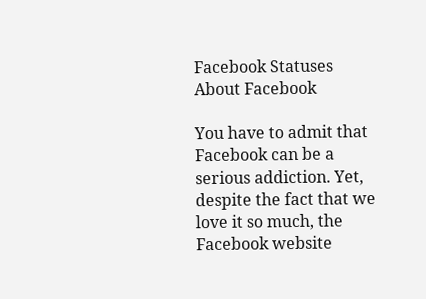Facebook Statuses About Facebook

You have to admit that Facebook can be a serious addiction. Yet, despite the fact that we love it so much, the Facebook website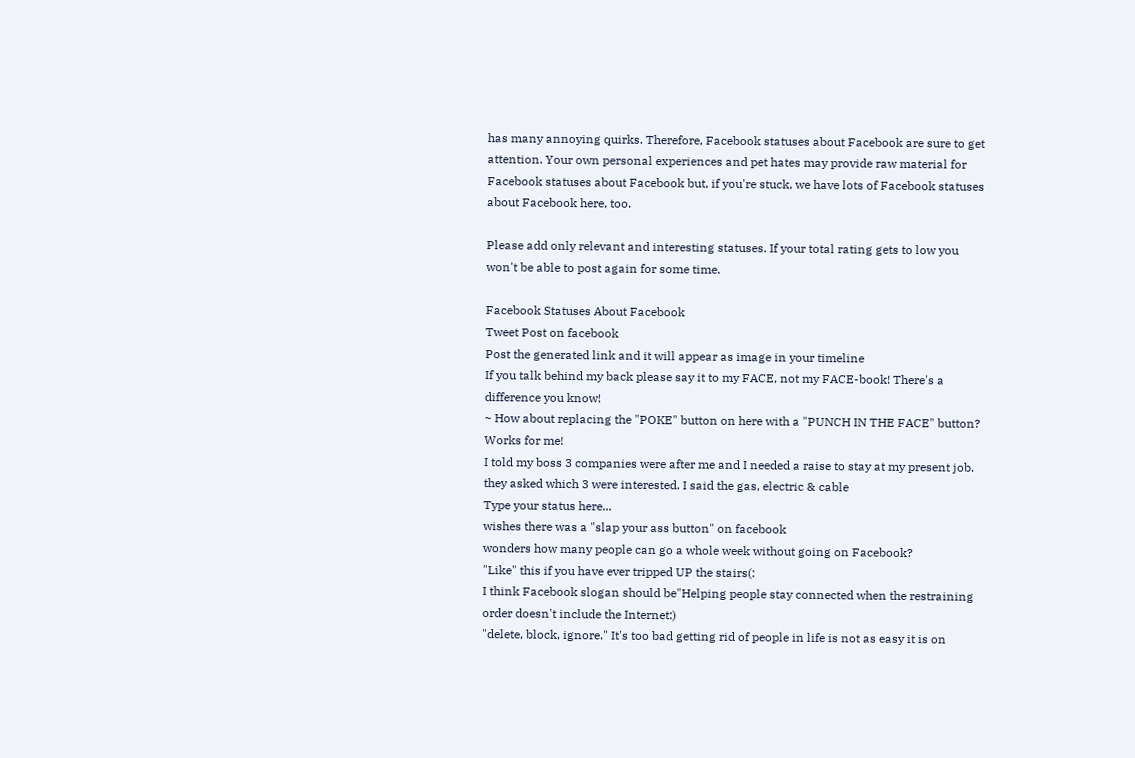has many annoying quirks. Therefore, Facebook statuses about Facebook are sure to get attention. Your own personal experiences and pet hates may provide raw material for Facebook statuses about Facebook but, if you're stuck, we have lots of Facebook statuses about Facebook here, too.

Please add only relevant and interesting statuses. If your total rating gets to low you won't be able to post again for some time.

Facebook Statuses About Facebook
Tweet Post on facebook
Post the generated link and it will appear as image in your timeline
If you talk behind my back please say it to my FACE, not my FACE-book! There's a difference you know!
~ How about replacing the "POKE" button on here with a "PUNCH IN THE FACE" button? Works for me!
I told my boss 3 companies were after me and I needed a raise to stay at my present job. they asked which 3 were interested. I said the gas, electric & cable
Type your status here...
wishes there was a "slap your ass button" on facebook
wonders how many people can go a whole week without going on Facebook?
"Like" this if you have ever tripped UP the stairs(:
I think Facebook slogan should be"Helping people stay connected when the restraining order doesn't include the Internet:)
"delete, block, ignore." It's too bad getting rid of people in life is not as easy it is on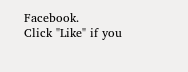Facebook.
Click "Like" if you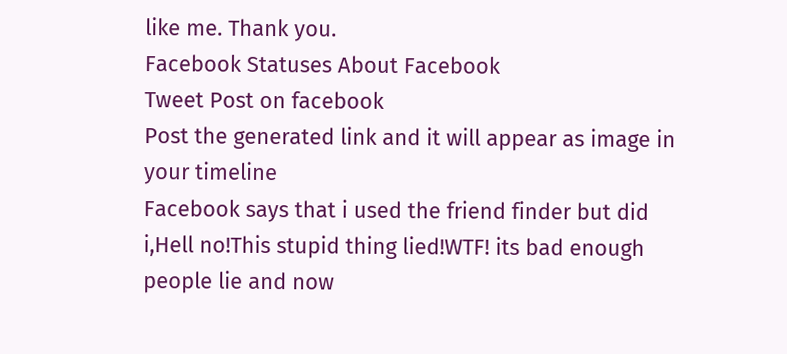like me. Thank you.
Facebook Statuses About Facebook
Tweet Post on facebook
Post the generated link and it will appear as image in your timeline
Facebook says that i used the friend finder but did i,Hell no!This stupid thing lied!WTF! its bad enough people lie and now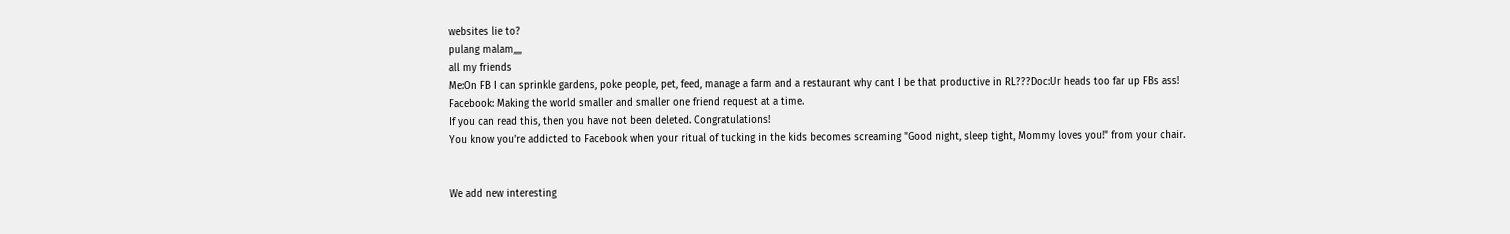websites lie to?
pulang malam,,,,
all my friends
Me:On FB I can sprinkle gardens, poke people, pet, feed, manage a farm and a restaurant why cant I be that productive in RL???Doc:Ur heads too far up FBs ass!
Facebook: Making the world smaller and smaller one friend request at a time.
If you can read this, then you have not been deleted. Congratulations!
You know you're addicted to Facebook when your ritual of tucking in the kids becomes screaming "Good night, sleep tight, Mommy loves you!" from your chair.


We add new interesting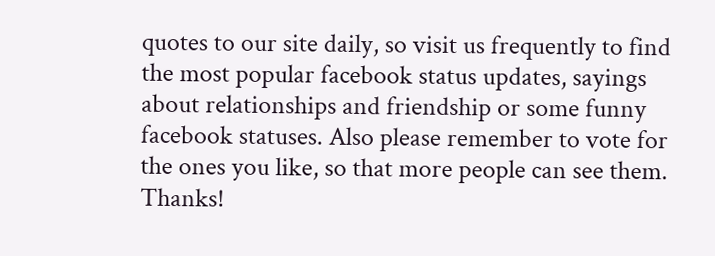quotes to our site daily, so visit us frequently to find the most popular facebook status updates, sayings about relationships and friendship or some funny facebook statuses. Also please remember to vote for the ones you like, so that more people can see them. Thanks!